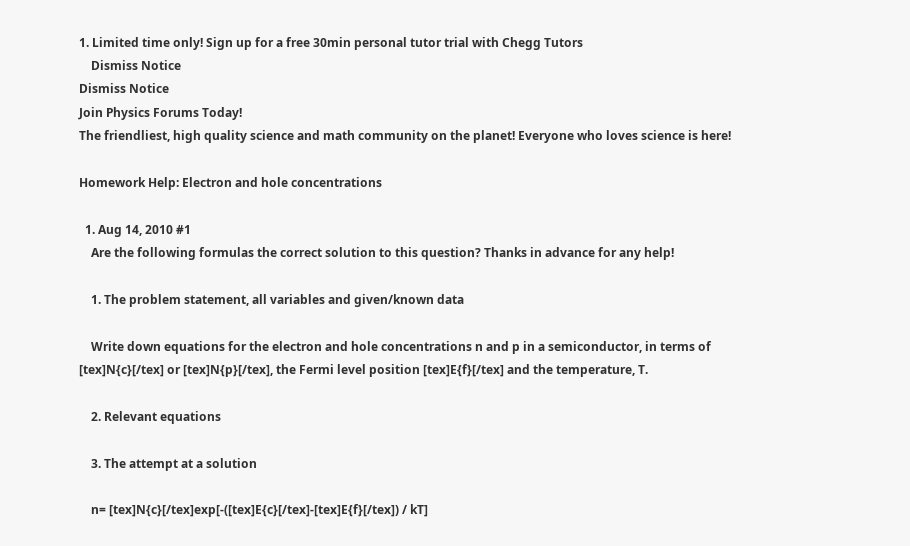1. Limited time only! Sign up for a free 30min personal tutor trial with Chegg Tutors
    Dismiss Notice
Dismiss Notice
Join Physics Forums Today!
The friendliest, high quality science and math community on the planet! Everyone who loves science is here!

Homework Help: Electron and hole concentrations

  1. Aug 14, 2010 #1
    Are the following formulas the correct solution to this question? Thanks in advance for any help!

    1. The problem statement, all variables and given/known data

    Write down equations for the electron and hole concentrations n and p in a semiconductor, in terms of [tex]N{c}[/tex] or [tex]N{p}[/tex], the Fermi level position [tex]E{f}[/tex] and the temperature, T.

    2. Relevant equations

    3. The attempt at a solution

    n= [tex]N{c}[/tex]exp[-([tex]E{c}[/tex]-[tex]E{f}[/tex]) / kT]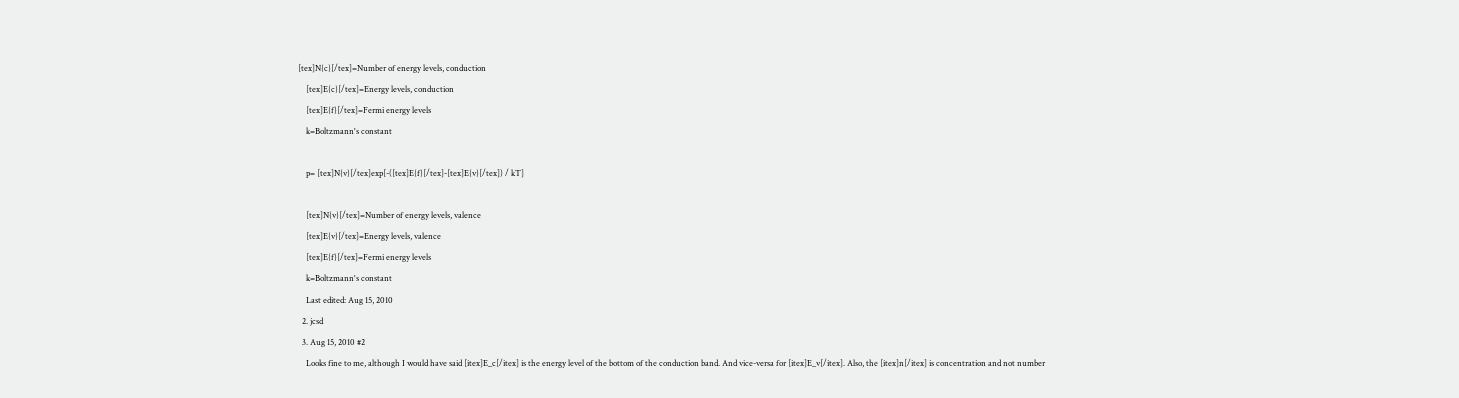[tex]N{c}[/tex]=Number of energy levels, conduction
    [tex]E{c}[/tex]=Energy levels, conduction
    [tex]E{f}[/tex]=Fermi energy levels
    k=Boltzmann's constant

    p= [tex]N{v}[/tex]exp[-([tex]E{f}[/tex]-[tex]E{v}[/tex]) / kT]

    [tex]N{v}[/tex]=Number of energy levels, valence
    [tex]E{v}[/tex]=Energy levels, valence
    [tex]E{f}[/tex]=Fermi energy levels
    k=Boltzmann's constant
    Last edited: Aug 15, 2010
  2. jcsd
  3. Aug 15, 2010 #2
    Looks fine to me, although I would have said [itex]E_c[/itex] is the energy level of the bottom of the conduction band. And vice-versa for [itex]E_v[/itex]. Also, the [itex]n[/itex] is concentration and not number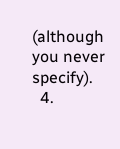(although you never specify).
  4.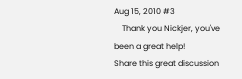Aug 15, 2010 #3
    Thank you Nickjer, you've been a great help!
Share this great discussion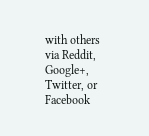with others via Reddit, Google+, Twitter, or Facebook